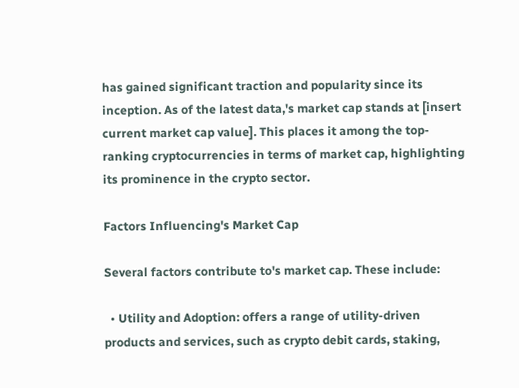has gained significant traction and popularity since its inception. As of the latest data,'s market cap stands at [insert current market cap value]. This places it among the top-ranking cryptocurrencies in terms of market cap, highlighting its prominence in the crypto sector.

Factors Influencing's Market Cap

Several factors contribute to's market cap. These include:

  • Utility and Adoption: offers a range of utility-driven products and services, such as crypto debit cards, staking,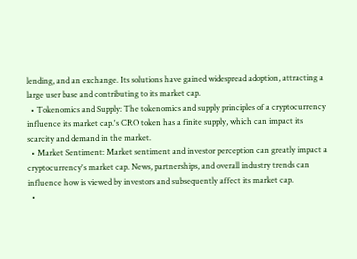lending, and an exchange. Its solutions have gained widespread adoption, attracting a large user base and contributing to its market cap.
  • Tokenomics and Supply: The tokenomics and supply principles of a cryptocurrency influence its market cap.'s CRO token has a finite supply, which can impact its scarcity and demand in the market.
  • Market Sentiment: Market sentiment and investor perception can greatly impact a cryptocurrency's market cap. News, partnerships, and overall industry trends can influence how is viewed by investors and subsequently affect its market cap.
  •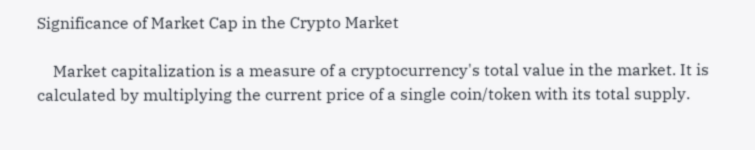Significance of Market Cap in the Crypto Market

    Market capitalization is a measure of a cryptocurrency's total value in the market. It is calculated by multiplying the current price of a single coin/token with its total supply.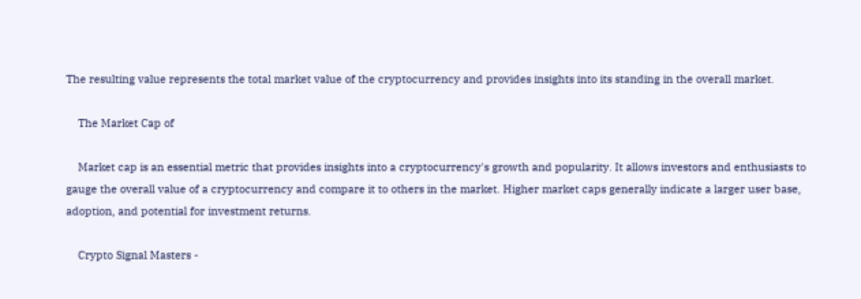The resulting value represents the total market value of the cryptocurrency and provides insights into its standing in the overall market.

    The Market Cap of

    Market cap is an essential metric that provides insights into a cryptocurrency's growth and popularity. It allows investors and enthusiasts to gauge the overall value of a cryptocurrency and compare it to others in the market. Higher market caps generally indicate a larger user base, adoption, and potential for investment returns.

    Crypto Signal Masters -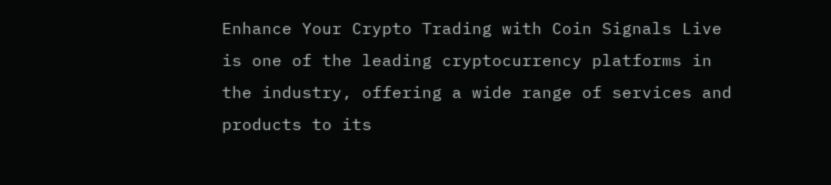Enhance Your Crypto Trading with Coin Signals Live is one of the leading cryptocurrency platforms in the industry, offering a wide range of services and products to its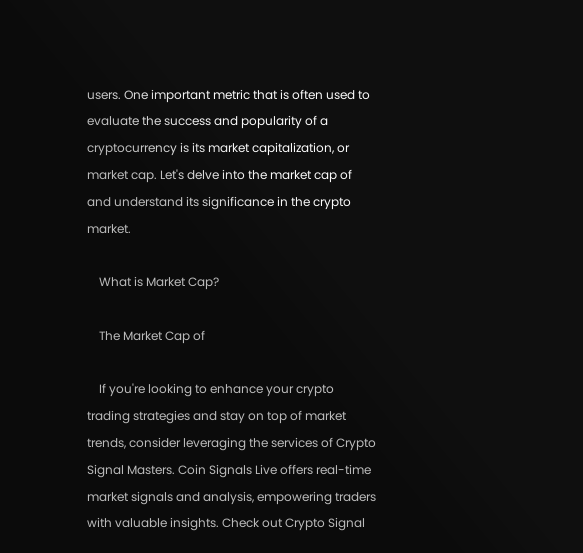users. One important metric that is often used to evaluate the success and popularity of a cryptocurrency is its market capitalization, or market cap. Let's delve into the market cap of and understand its significance in the crypto market.

    What is Market Cap?

    The Market Cap of

    If you're looking to enhance your crypto trading strategies and stay on top of market trends, consider leveraging the services of Crypto Signal Masters. Coin Signals Live offers real-time market signals and analysis, empowering traders with valuable insights. Check out Crypto Signal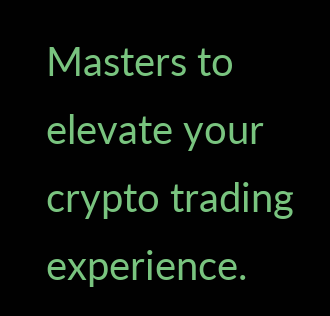Masters to elevate your crypto trading experience.